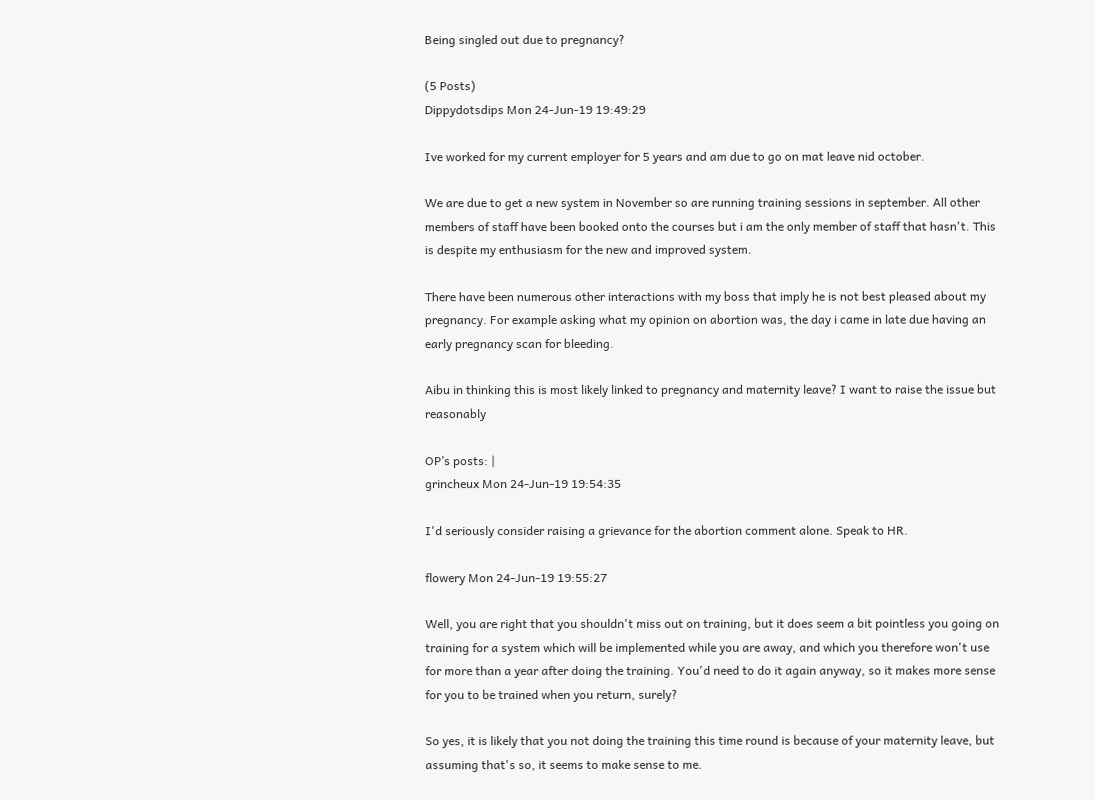Being singled out due to pregnancy?

(5 Posts)
Dippydotsdips Mon 24-Jun-19 19:49:29

Ive worked for my current employer for 5 years and am due to go on mat leave nid october.

We are due to get a new system in November so are running training sessions in september. All other members of staff have been booked onto the courses but i am the only member of staff that hasn't. This is despite my enthusiasm for the new and improved system.

There have been numerous other interactions with my boss that imply he is not best pleased about my pregnancy. For example asking what my opinion on abortion was, the day i came in late due having an early pregnancy scan for bleeding.

Aibu in thinking this is most likely linked to pregnancy and maternity leave? I want to raise the issue but reasonably

OP’s posts: |
grincheux Mon 24-Jun-19 19:54:35

I'd seriously consider raising a grievance for the abortion comment alone. Speak to HR.

flowery Mon 24-Jun-19 19:55:27

Well, you are right that you shouldn't miss out on training, but it does seem a bit pointless you going on training for a system which will be implemented while you are away, and which you therefore won't use for more than a year after doing the training. You'd need to do it again anyway, so it makes more sense for you to be trained when you return, surely?

So yes, it is likely that you not doing the training this time round is because of your maternity leave, but assuming that's so, it seems to make sense to me.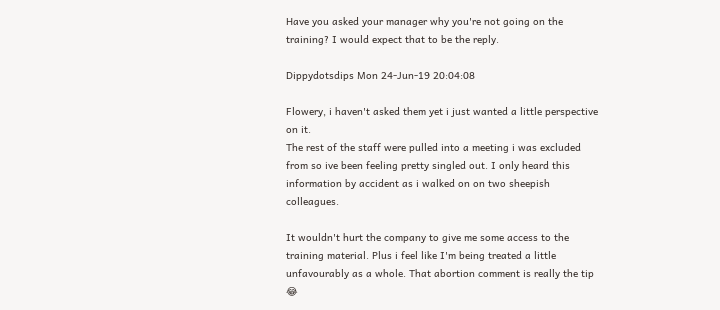Have you asked your manager why you're not going on the training? I would expect that to be the reply.

Dippydotsdips Mon 24-Jun-19 20:04:08

Flowery, i haven't asked them yet i just wanted a little perspective on it.
The rest of the staff were pulled into a meeting i was excluded from so ive been feeling pretty singled out. I only heard this information by accident as i walked on on two sheepish colleagues.

It wouldn't hurt the company to give me some access to the training material. Plus i feel like I'm being treated a little unfavourably as a whole. That abortion comment is really the tip 😂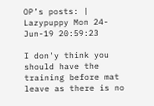OP’s posts: |
Lazypuppy Mon 24-Jun-19 20:59:23

I don'y think you should have the training before mat leave as there is no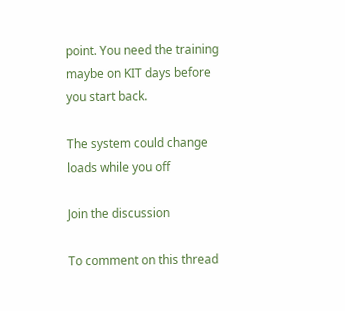point. You need the training maybe on KIT days before you start back.

The system could change loads while you off

Join the discussion

To comment on this thread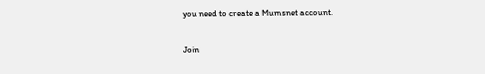you need to create a Mumsnet account.

Join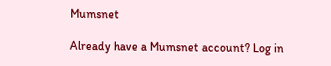Mumsnet

Already have a Mumsnet account? Log in